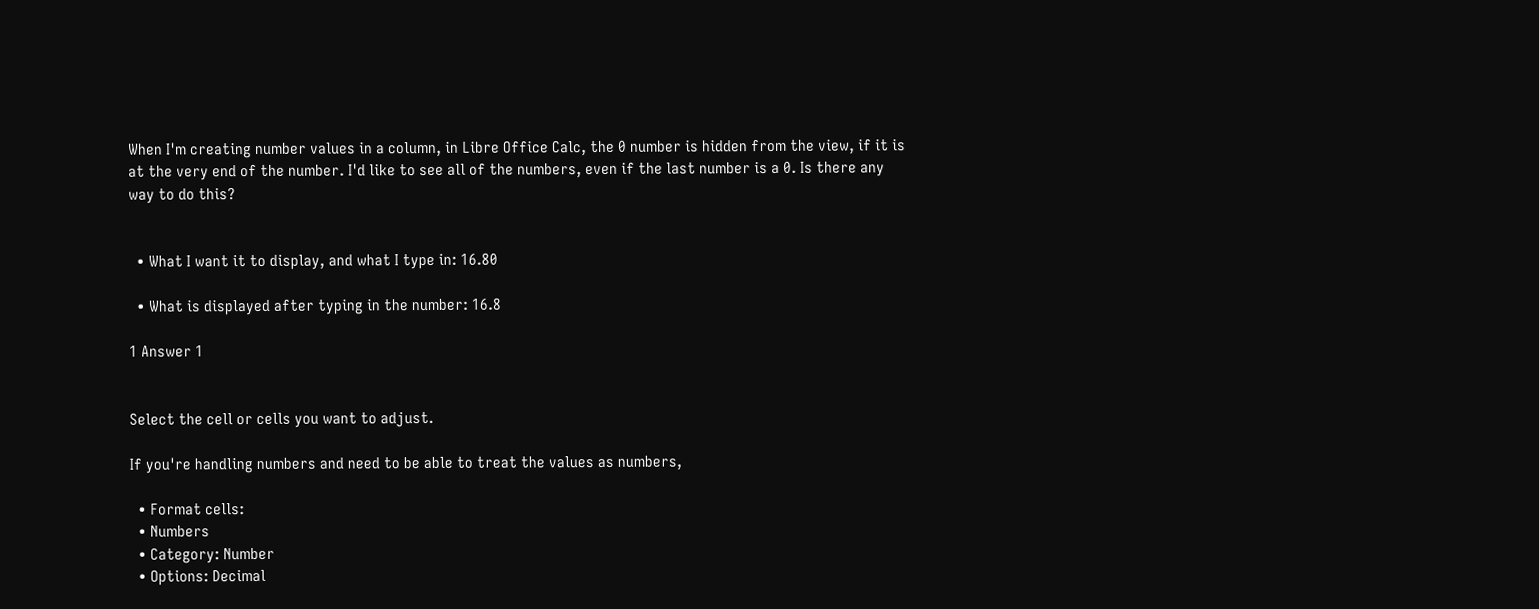When I'm creating number values in a column, in Libre Office Calc, the 0 number is hidden from the view, if it is at the very end of the number. I'd like to see all of the numbers, even if the last number is a 0. Is there any way to do this?


  • What I want it to display, and what I type in: 16.80

  • What is displayed after typing in the number: 16.8

1 Answer 1


Select the cell or cells you want to adjust.

If you're handling numbers and need to be able to treat the values as numbers,

  • Format cells:
  • Numbers
  • Category: Number
  • Options: Decimal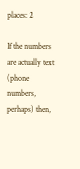places: 2

If the numbers are actually text (phone numbers, perhaps) then,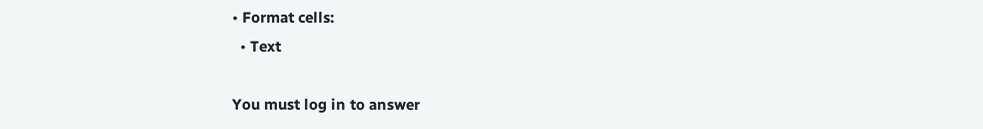• Format cells:
  • Text

You must log in to answer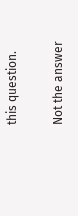this question.

Not the answer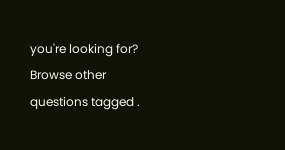you're looking for? Browse other questions tagged .